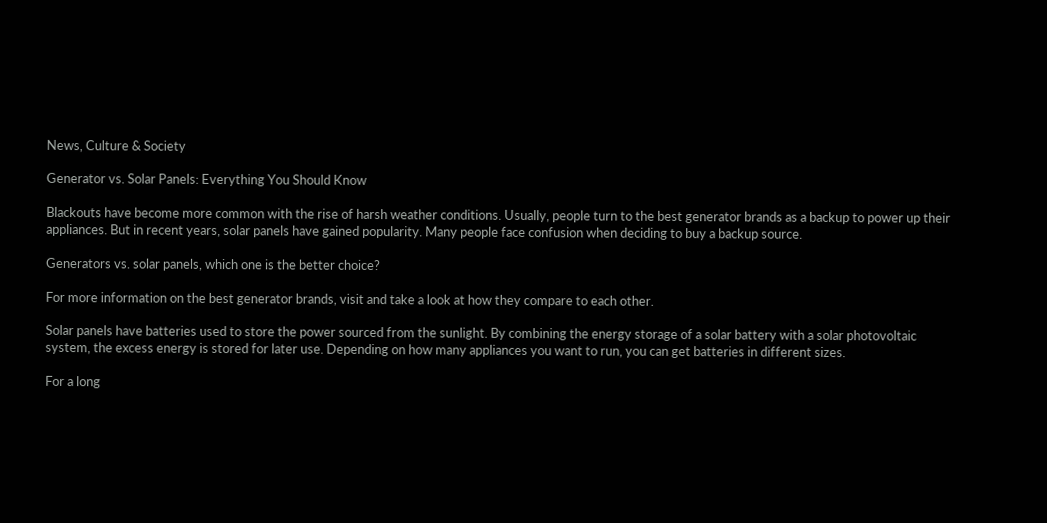News, Culture & Society

Generator vs. Solar Panels: Everything You Should Know

Blackouts have become more common with the rise of harsh weather conditions. Usually, people turn to the best generator brands as a backup to power up their appliances. But in recent years, solar panels have gained popularity. Many people face confusion when deciding to buy a backup source.

Generators vs. solar panels, which one is the better choice?

For more information on the best generator brands, visit and take a look at how they compare to each other.

Solar panels have batteries used to store the power sourced from the sunlight. By combining the energy storage of a solar battery with a solar photovoltaic system, the excess energy is stored for later use. Depending on how many appliances you want to run, you can get batteries in different sizes.

For a long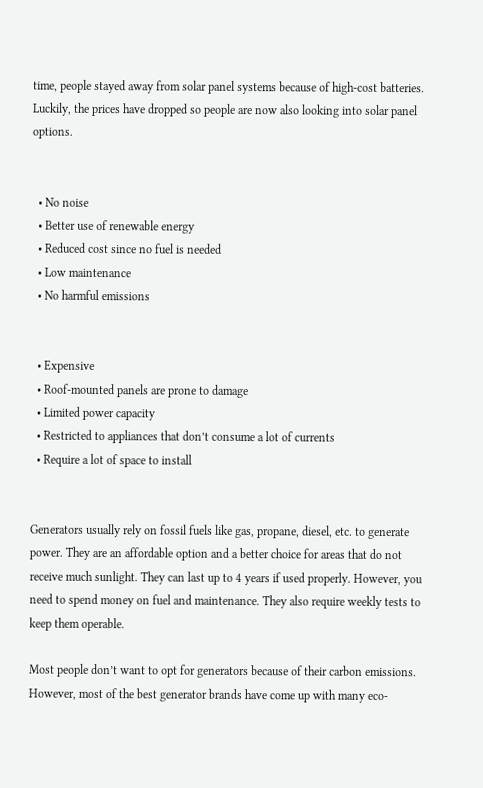time, people stayed away from solar panel systems because of high-cost batteries. Luckily, the prices have dropped so people are now also looking into solar panel options.


  • No noise
  • Better use of renewable energy
  • Reduced cost since no fuel is needed
  • Low maintenance
  • No harmful emissions


  • Expensive
  • Roof-mounted panels are prone to damage
  • Limited power capacity
  • Restricted to appliances that don’t consume a lot of currents
  • Require a lot of space to install


Generators usually rely on fossil fuels like gas, propane, diesel, etc. to generate power. They are an affordable option and a better choice for areas that do not receive much sunlight. They can last up to 4 years if used properly. However, you need to spend money on fuel and maintenance. They also require weekly tests to keep them operable.

Most people don’t want to opt for generators because of their carbon emissions. However, most of the best generator brands have come up with many eco-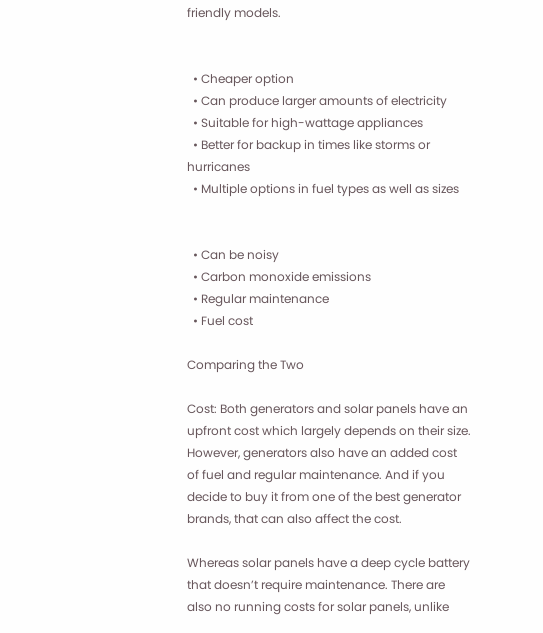friendly models.


  • Cheaper option
  • Can produce larger amounts of electricity
  • Suitable for high-wattage appliances
  • Better for backup in times like storms or hurricanes
  • Multiple options in fuel types as well as sizes


  • Can be noisy
  • Carbon monoxide emissions
  • Regular maintenance
  • Fuel cost

Comparing the Two

Cost: Both generators and solar panels have an upfront cost which largely depends on their size. However, generators also have an added cost of fuel and regular maintenance. And if you decide to buy it from one of the best generator brands, that can also affect the cost.

Whereas solar panels have a deep cycle battery that doesn’t require maintenance. There are also no running costs for solar panels, unlike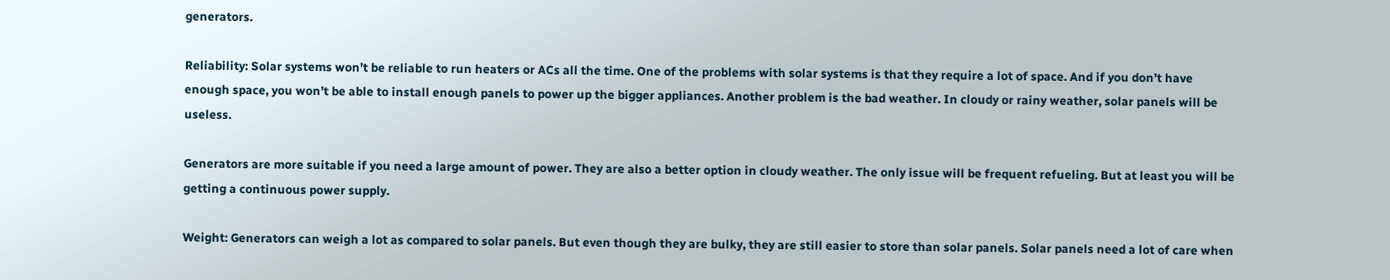generators.

Reliability: Solar systems won’t be reliable to run heaters or ACs all the time. One of the problems with solar systems is that they require a lot of space. And if you don’t have enough space, you won’t be able to install enough panels to power up the bigger appliances. Another problem is the bad weather. In cloudy or rainy weather, solar panels will be useless.

Generators are more suitable if you need a large amount of power. They are also a better option in cloudy weather. The only issue will be frequent refueling. But at least you will be getting a continuous power supply.

Weight: Generators can weigh a lot as compared to solar panels. But even though they are bulky, they are still easier to store than solar panels. Solar panels need a lot of care when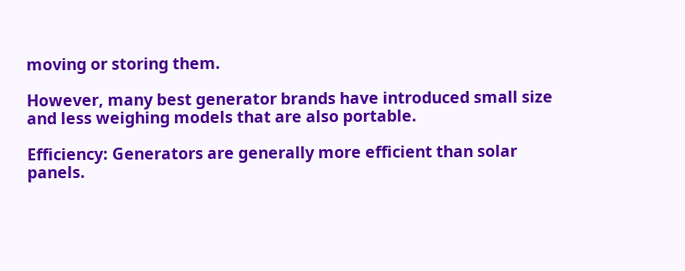moving or storing them.

However, many best generator brands have introduced small size and less weighing models that are also portable.

Efficiency: Generators are generally more efficient than solar panels.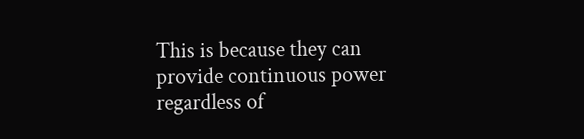This is because they can provide continuous power regardless of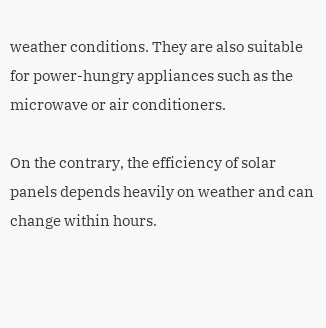weather conditions. They are also suitable for power-hungry appliances such as the microwave or air conditioners.

On the contrary, the efficiency of solar panels depends heavily on weather and can change within hours.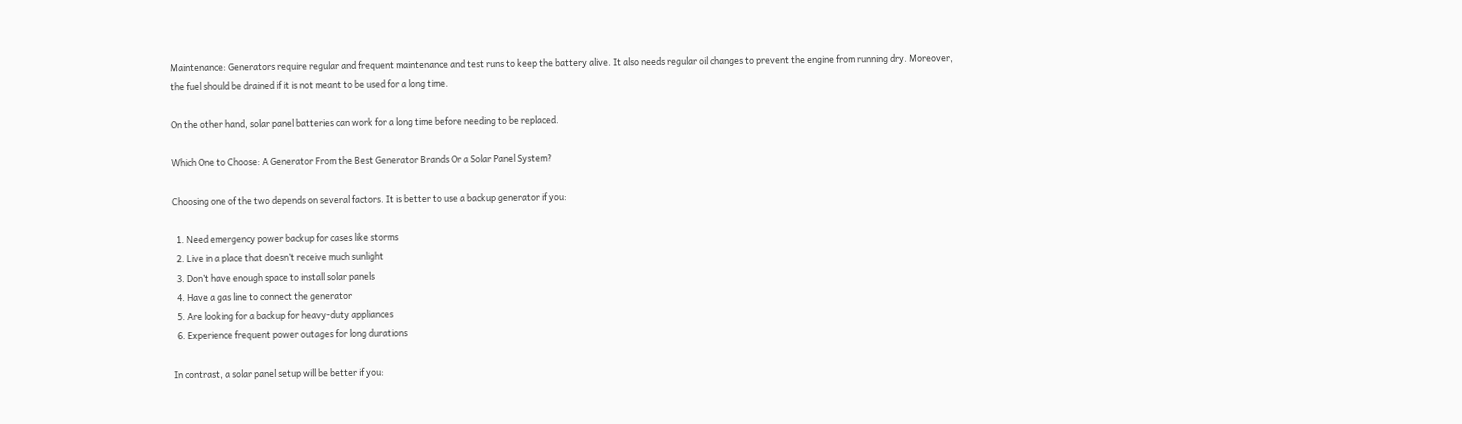Maintenance: Generators require regular and frequent maintenance and test runs to keep the battery alive. It also needs regular oil changes to prevent the engine from running dry. Moreover, the fuel should be drained if it is not meant to be used for a long time.

On the other hand, solar panel batteries can work for a long time before needing to be replaced.

Which One to Choose: A Generator From the Best Generator Brands Or a Solar Panel System?

Choosing one of the two depends on several factors. It is better to use a backup generator if you:

  1. Need emergency power backup for cases like storms
  2. Live in a place that doesn’t receive much sunlight
  3. Don’t have enough space to install solar panels
  4. Have a gas line to connect the generator
  5. Are looking for a backup for heavy-duty appliances
  6. Experience frequent power outages for long durations

In contrast, a solar panel setup will be better if you: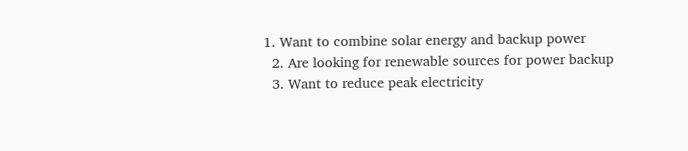1. Want to combine solar energy and backup power
  2. Are looking for renewable sources for power backup
  3. Want to reduce peak electricity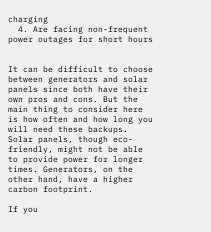charging
  4. Are facing non-frequent power outages for short hours


It can be difficult to choose between generators and solar panels since both have their own pros and cons. But the main thing to consider here is how often and how long you will need these backups. Solar panels, though eco-friendly, might not be able to provide power for longer times. Generators, on the other hand, have a higher carbon footprint.

If you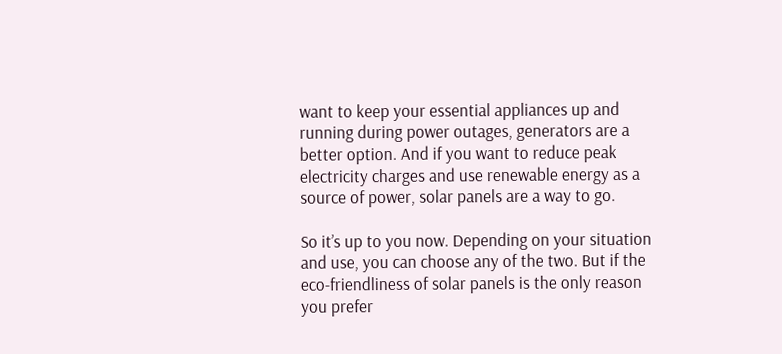want to keep your essential appliances up and running during power outages, generators are a better option. And if you want to reduce peak electricity charges and use renewable energy as a source of power, solar panels are a way to go.

So it’s up to you now. Depending on your situation and use, you can choose any of the two. But if the eco-friendliness of solar panels is the only reason you prefer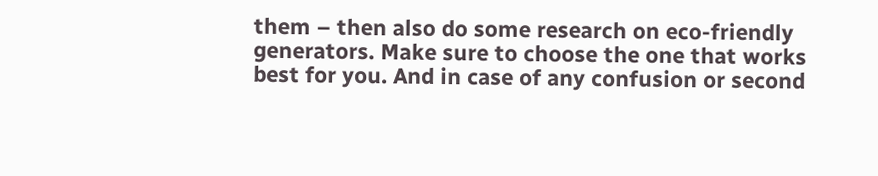them – then also do some research on eco-friendly generators. Make sure to choose the one that works best for you. And in case of any confusion or second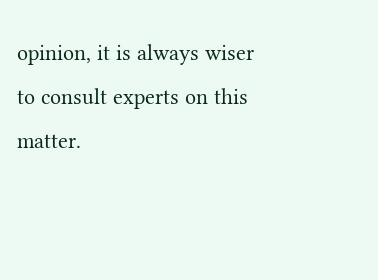opinion, it is always wiser to consult experts on this matter.